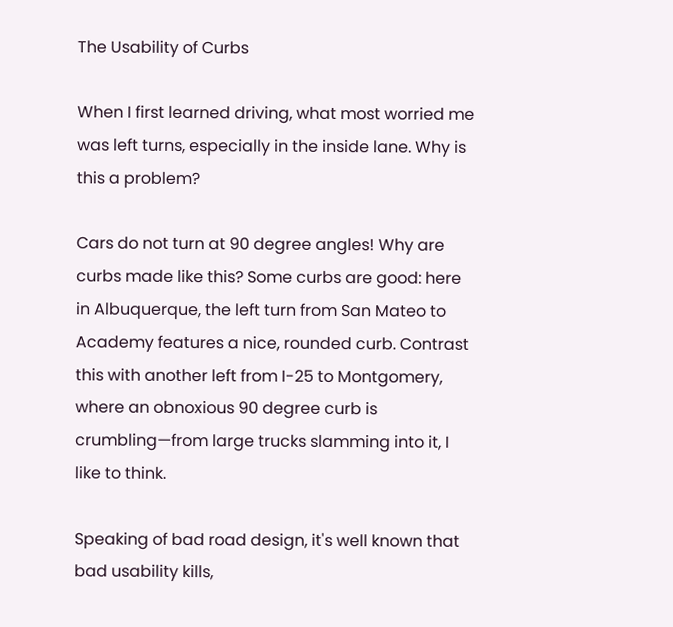The Usability of Curbs

When I first learned driving, what most worried me was left turns, especially in the inside lane. Why is this a problem?

Cars do not turn at 90 degree angles! Why are curbs made like this? Some curbs are good: here in Albuquerque, the left turn from San Mateo to Academy features a nice, rounded curb. Contrast this with another left from I-25 to Montgomery, where an obnoxious 90 degree curb is crumbling—from large trucks slamming into it, I like to think.

Speaking of bad road design, it's well known that bad usability kills,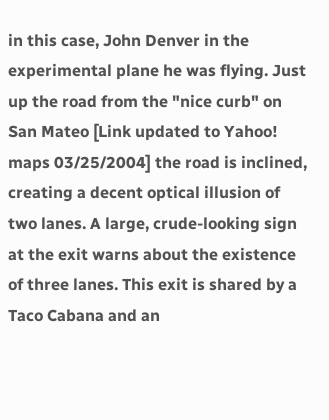in this case, John Denver in the experimental plane he was flying. Just up the road from the "nice curb" on San Mateo [Link updated to Yahoo! maps 03/25/2004] the road is inclined, creating a decent optical illusion of two lanes. A large, crude-looking sign at the exit warns about the existence of three lanes. This exit is shared by a Taco Cabana and an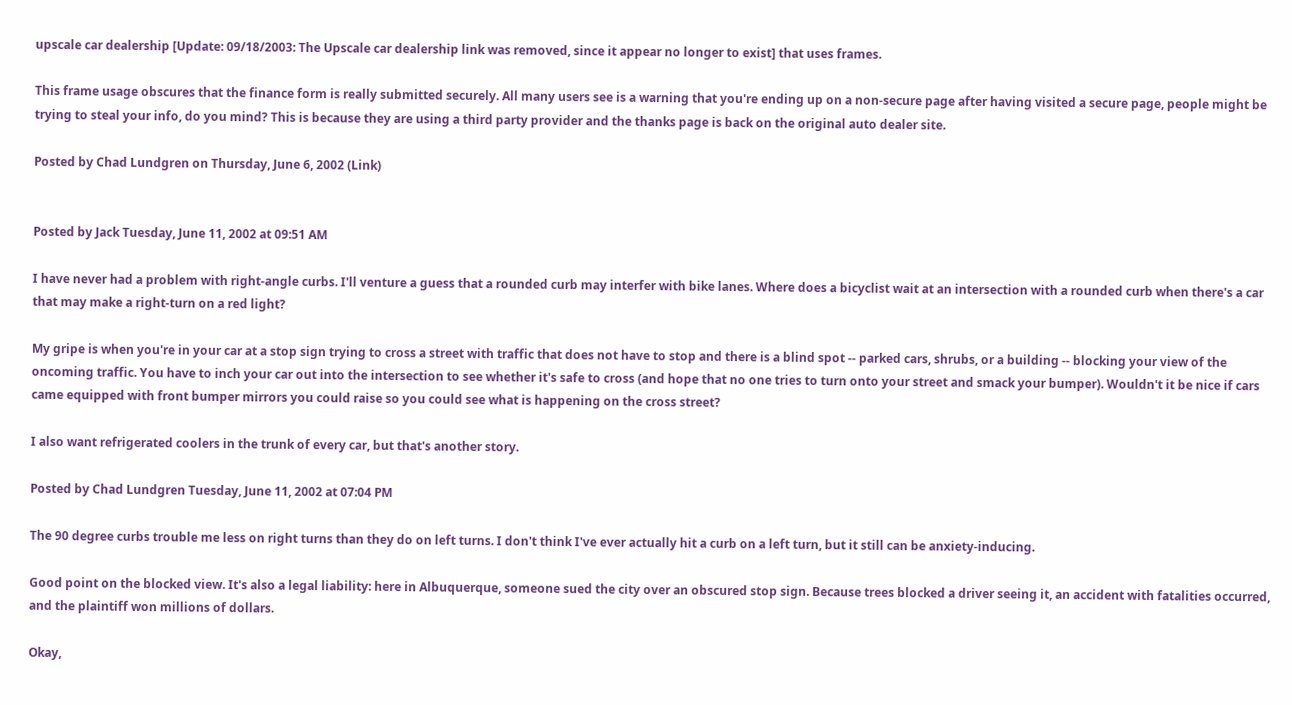upscale car dealership [Update: 09/18/2003: The Upscale car dealership link was removed, since it appear no longer to exist] that uses frames.

This frame usage obscures that the finance form is really submitted securely. All many users see is a warning that you're ending up on a non-secure page after having visited a secure page, people might be trying to steal your info, do you mind? This is because they are using a third party provider and the thanks page is back on the original auto dealer site.

Posted by Chad Lundgren on Thursday, June 6, 2002 (Link)


Posted by Jack Tuesday, June 11, 2002 at 09:51 AM

I have never had a problem with right-angle curbs. I'll venture a guess that a rounded curb may interfer with bike lanes. Where does a bicyclist wait at an intersection with a rounded curb when there's a car that may make a right-turn on a red light?

My gripe is when you're in your car at a stop sign trying to cross a street with traffic that does not have to stop and there is a blind spot -- parked cars, shrubs, or a building -- blocking your view of the oncoming traffic. You have to inch your car out into the intersection to see whether it's safe to cross (and hope that no one tries to turn onto your street and smack your bumper). Wouldn't it be nice if cars came equipped with front bumper mirrors you could raise so you could see what is happening on the cross street?

I also want refrigerated coolers in the trunk of every car, but that's another story.

Posted by Chad Lundgren Tuesday, June 11, 2002 at 07:04 PM

The 90 degree curbs trouble me less on right turns than they do on left turns. I don't think I've ever actually hit a curb on a left turn, but it still can be anxiety-inducing.

Good point on the blocked view. It's also a legal liability: here in Albuquerque, someone sued the city over an obscured stop sign. Because trees blocked a driver seeing it, an accident with fatalities occurred, and the plaintiff won millions of dollars.

Okay,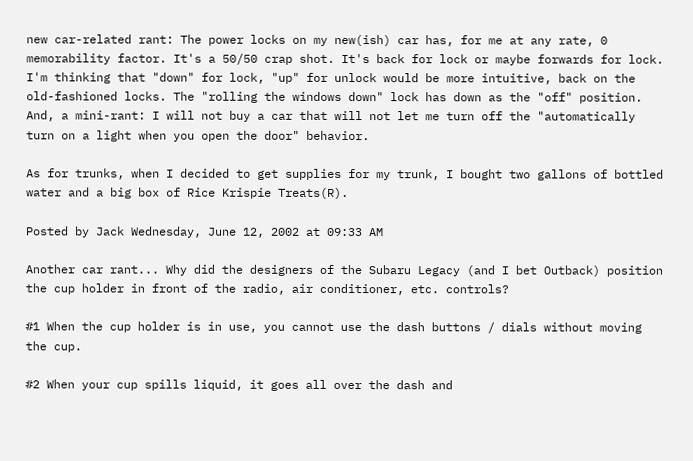new car-related rant: The power locks on my new(ish) car has, for me at any rate, 0 memorability factor. It's a 50/50 crap shot. It's back for lock or maybe forwards for lock. I'm thinking that "down" for lock, "up" for unlock would be more intuitive, back on the old-fashioned locks. The "rolling the windows down" lock has down as the "off" position. And, a mini-rant: I will not buy a car that will not let me turn off the "automatically turn on a light when you open the door" behavior.

As for trunks, when I decided to get supplies for my trunk, I bought two gallons of bottled water and a big box of Rice Krispie Treats(R).

Posted by Jack Wednesday, June 12, 2002 at 09:33 AM

Another car rant... Why did the designers of the Subaru Legacy (and I bet Outback) position the cup holder in front of the radio, air conditioner, etc. controls?

#1 When the cup holder is in use, you cannot use the dash buttons / dials without moving the cup.

#2 When your cup spills liquid, it goes all over the dash and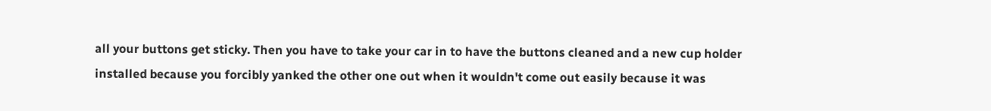all your buttons get sticky. Then you have to take your car in to have the buttons cleaned and a new cup holder installed because you forcibly yanked the other one out when it wouldn't come out easily because it was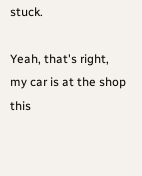stuck.

Yeah, that's right, my car is at the shop this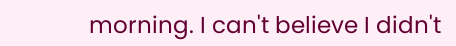morning. I can't believe I didn't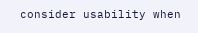consider usability when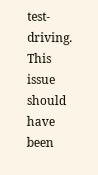test-driving. This issue should have been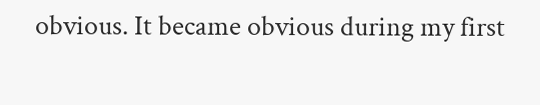obvious. It became obvious during my first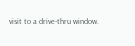visit to a drive-thru window.